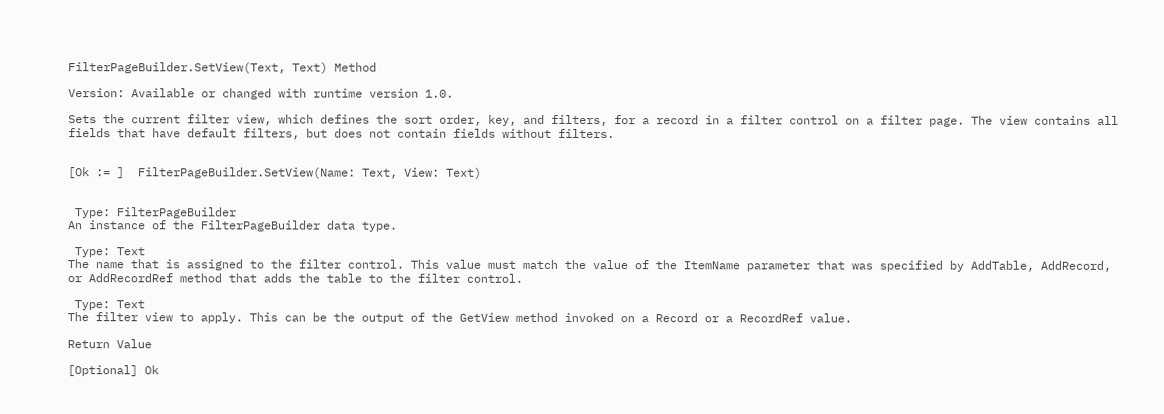FilterPageBuilder.SetView(Text, Text) Method

Version: Available or changed with runtime version 1.0.

Sets the current filter view, which defines the sort order, key, and filters, for a record in a filter control on a filter page. The view contains all fields that have default filters, but does not contain fields without filters.


[Ok := ]  FilterPageBuilder.SetView(Name: Text, View: Text)


 Type: FilterPageBuilder
An instance of the FilterPageBuilder data type.

 Type: Text
The name that is assigned to the filter control. This value must match the value of the ItemName parameter that was specified by AddTable, AddRecord, or AddRecordRef method that adds the table to the filter control.

 Type: Text
The filter view to apply. This can be the output of the GetView method invoked on a Record or a RecordRef value.

Return Value

[Optional] Ok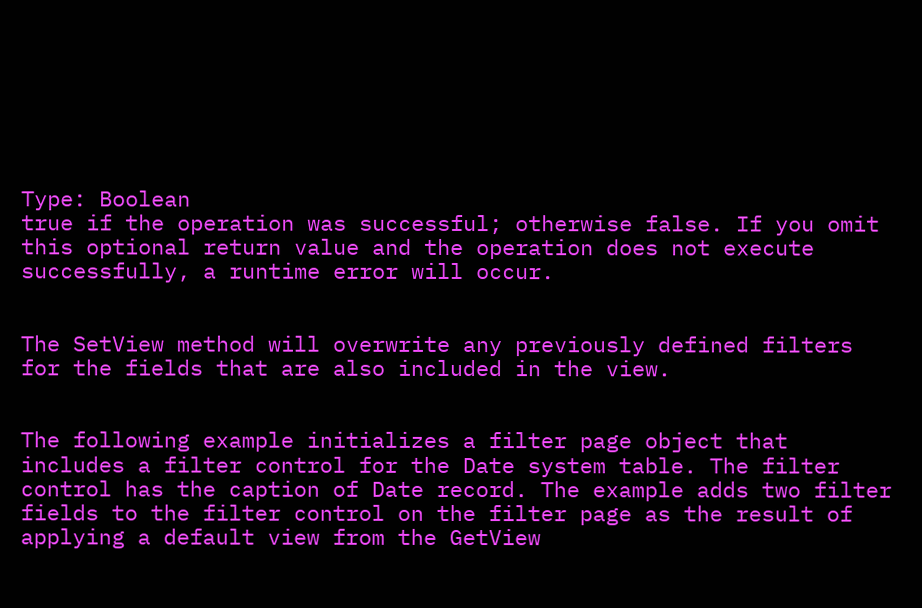Type: Boolean
true if the operation was successful; otherwise false. If you omit this optional return value and the operation does not execute successfully, a runtime error will occur.


The SetView method will overwrite any previously defined filters for the fields that are also included in the view.


The following example initializes a filter page object that includes a filter control for the Date system table. The filter control has the caption of Date record. The example adds two filter fields to the filter control on the filter page as the result of applying a default view from the GetView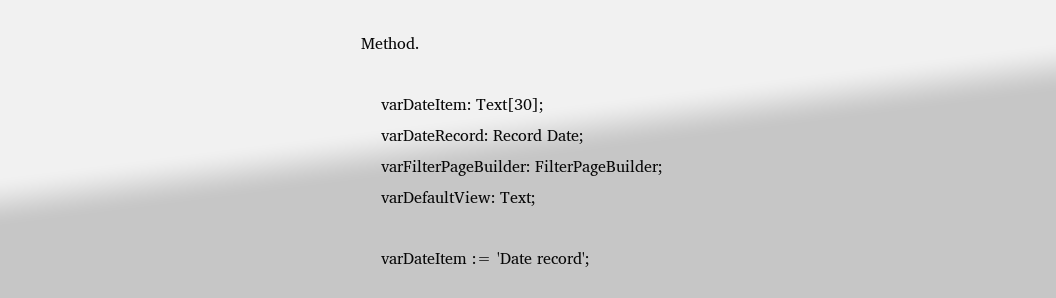Method.

    varDateItem: Text[30];
    varDateRecord: Record Date;
    varFilterPageBuilder: FilterPageBuilder;
    varDefaultView: Text;

    varDateItem := 'Date record';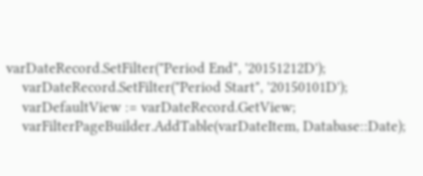varDateRecord.SetFilter("Period End", '20151212D');
    varDateRecord.SetFilter("Period Start", '20150101D');
    varDefaultView := varDateRecord.GetView;
    varFilterPageBuilder.AddTable(varDateItem, Database::Date);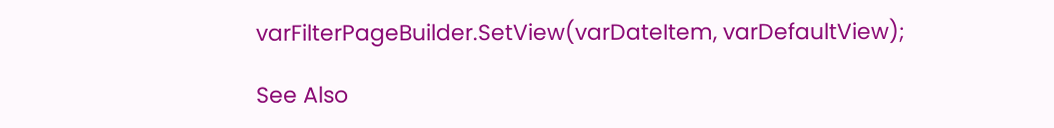varFilterPageBuilder.SetView(varDateItem, varDefaultView);

See Also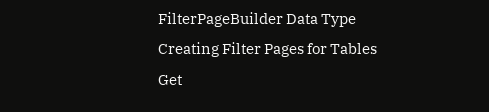FilterPageBuilder Data Type
Creating Filter Pages for Tables
Get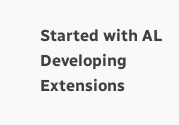Started with AL
Developing Extensions